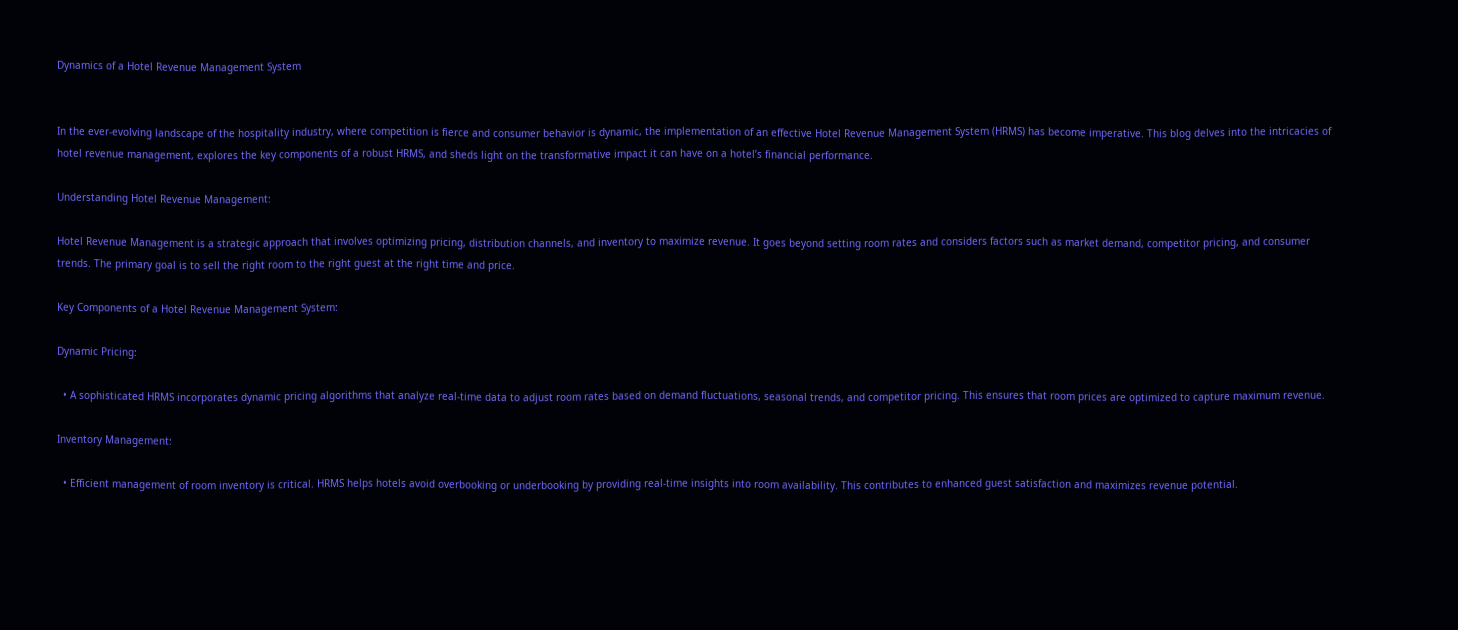Dynamics of a Hotel Revenue Management System


In the ever-evolving landscape of the hospitality industry, where competition is fierce and consumer behavior is dynamic, the implementation of an effective Hotel Revenue Management System (HRMS) has become imperative. This blog delves into the intricacies of hotel revenue management, explores the key components of a robust HRMS, and sheds light on the transformative impact it can have on a hotel’s financial performance.

Understanding Hotel Revenue Management:

Hotel Revenue Management is a strategic approach that involves optimizing pricing, distribution channels, and inventory to maximize revenue. It goes beyond setting room rates and considers factors such as market demand, competitor pricing, and consumer trends. The primary goal is to sell the right room to the right guest at the right time and price.

Key Components of a Hotel Revenue Management System:

Dynamic Pricing:

  • A sophisticated HRMS incorporates dynamic pricing algorithms that analyze real-time data to adjust room rates based on demand fluctuations, seasonal trends, and competitor pricing. This ensures that room prices are optimized to capture maximum revenue.

Inventory Management:

  • Efficient management of room inventory is critical. HRMS helps hotels avoid overbooking or underbooking by providing real-time insights into room availability. This contributes to enhanced guest satisfaction and maximizes revenue potential.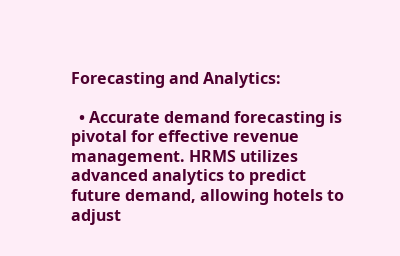Forecasting and Analytics:

  • Accurate demand forecasting is pivotal for effective revenue management. HRMS utilizes advanced analytics to predict future demand, allowing hotels to adjust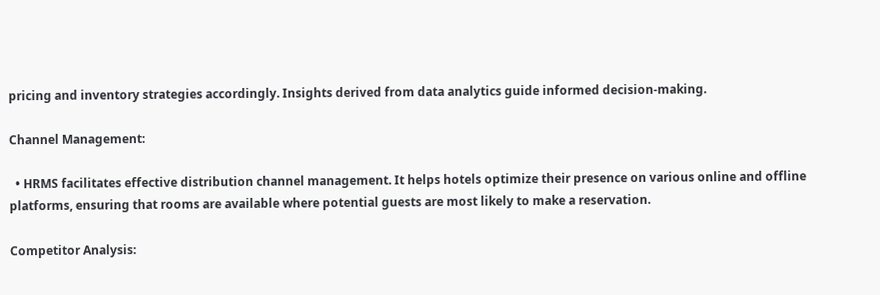pricing and inventory strategies accordingly. Insights derived from data analytics guide informed decision-making.

Channel Management:

  • HRMS facilitates effective distribution channel management. It helps hotels optimize their presence on various online and offline platforms, ensuring that rooms are available where potential guests are most likely to make a reservation.

Competitor Analysis: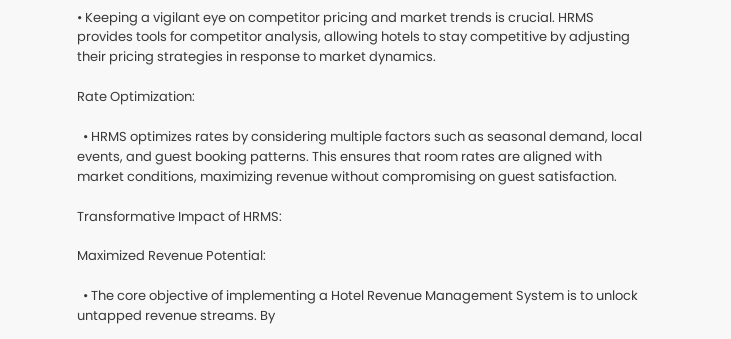• Keeping a vigilant eye on competitor pricing and market trends is crucial. HRMS provides tools for competitor analysis, allowing hotels to stay competitive by adjusting their pricing strategies in response to market dynamics.

Rate Optimization:

  • HRMS optimizes rates by considering multiple factors such as seasonal demand, local events, and guest booking patterns. This ensures that room rates are aligned with market conditions, maximizing revenue without compromising on guest satisfaction.

Transformative Impact of HRMS:

Maximized Revenue Potential:

  • The core objective of implementing a Hotel Revenue Management System is to unlock untapped revenue streams. By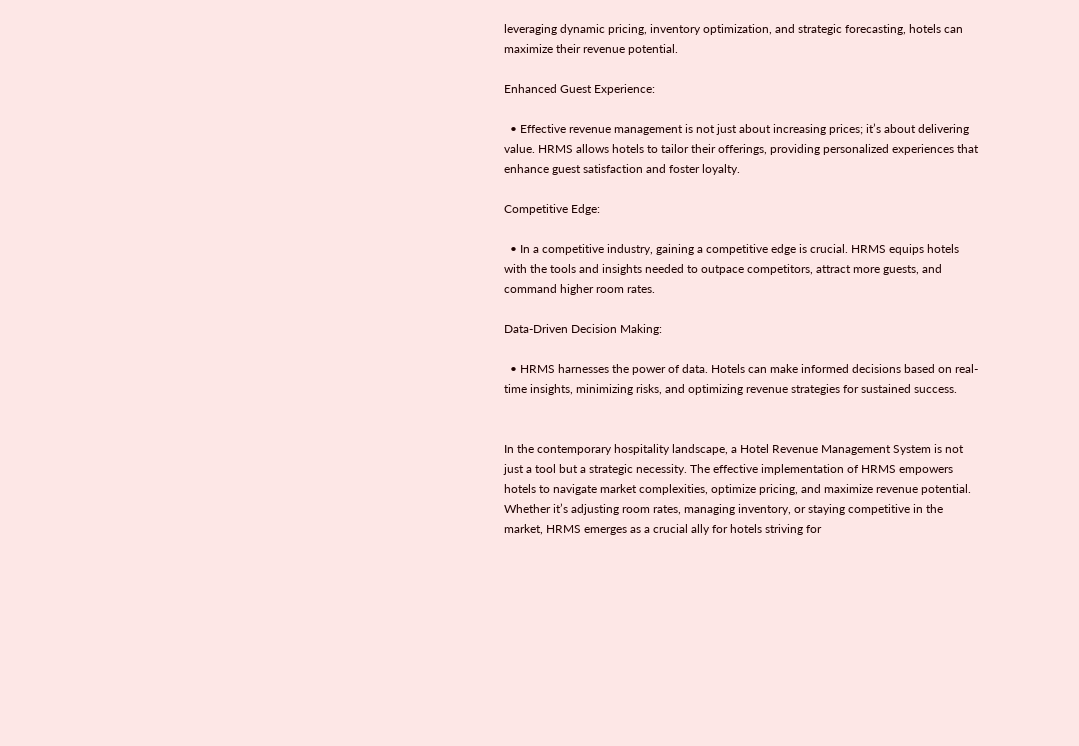leveraging dynamic pricing, inventory optimization, and strategic forecasting, hotels can maximize their revenue potential.

Enhanced Guest Experience:

  • Effective revenue management is not just about increasing prices; it’s about delivering value. HRMS allows hotels to tailor their offerings, providing personalized experiences that enhance guest satisfaction and foster loyalty.

Competitive Edge:

  • In a competitive industry, gaining a competitive edge is crucial. HRMS equips hotels with the tools and insights needed to outpace competitors, attract more guests, and command higher room rates.

Data-Driven Decision Making:

  • HRMS harnesses the power of data. Hotels can make informed decisions based on real-time insights, minimizing risks, and optimizing revenue strategies for sustained success.


In the contemporary hospitality landscape, a Hotel Revenue Management System is not just a tool but a strategic necessity. The effective implementation of HRMS empowers hotels to navigate market complexities, optimize pricing, and maximize revenue potential. Whether it’s adjusting room rates, managing inventory, or staying competitive in the market, HRMS emerges as a crucial ally for hotels striving for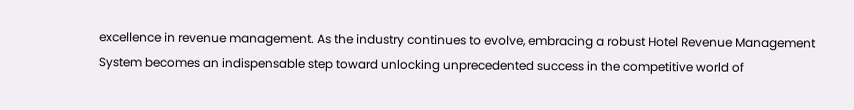excellence in revenue management. As the industry continues to evolve, embracing a robust Hotel Revenue Management System becomes an indispensable step toward unlocking unprecedented success in the competitive world of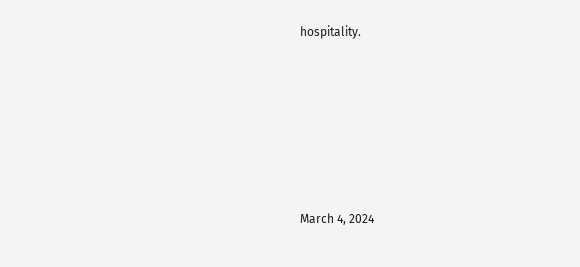hospitality.






March 4, 2024